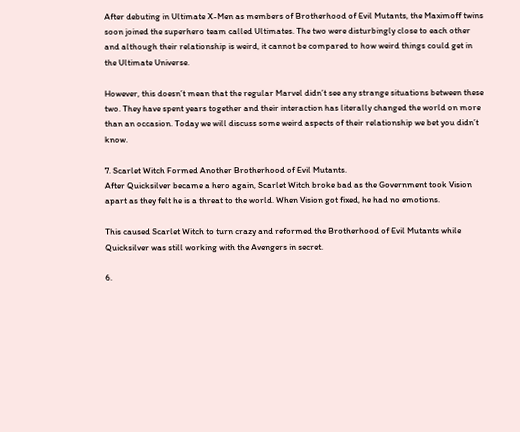After debuting in Ultimate X-Men as members of Brotherhood of Evil Mutants, the Maximoff twins soon joined the superhero team called Ultimates. The two were disturbingly close to each other and although their relationship is weird, it cannot be compared to how weird things could get in the Ultimate Universe.

However, this doesn’t mean that the regular Marvel didn’t see any strange situations between these two. They have spent years together and their interaction has literally changed the world on more than an occasion. Today we will discuss some weird aspects of their relationship we bet you didn’t know.

7. Scarlet Witch Formed Another Brotherhood of Evil Mutants.
After Quicksilver became a hero again, Scarlet Witch broke bad as the Government took Vision apart as they felt he is a threat to the world. When Vision got fixed, he had no emotions.

This caused Scarlet Witch to turn crazy and reformed the Brotherhood of Evil Mutants while Quicksilver was still working with the Avengers in secret.

6.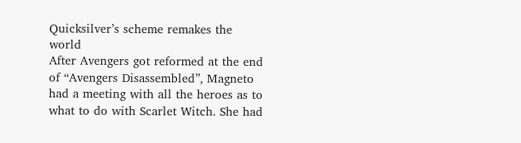Quicksilver’s scheme remakes the world
After Avengers got reformed at the end of “Avengers Disassembled”, Magneto had a meeting with all the heroes as to what to do with Scarlet Witch. She had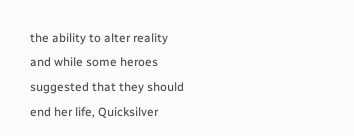the ability to alter reality and while some heroes suggested that they should end her life, Quicksilver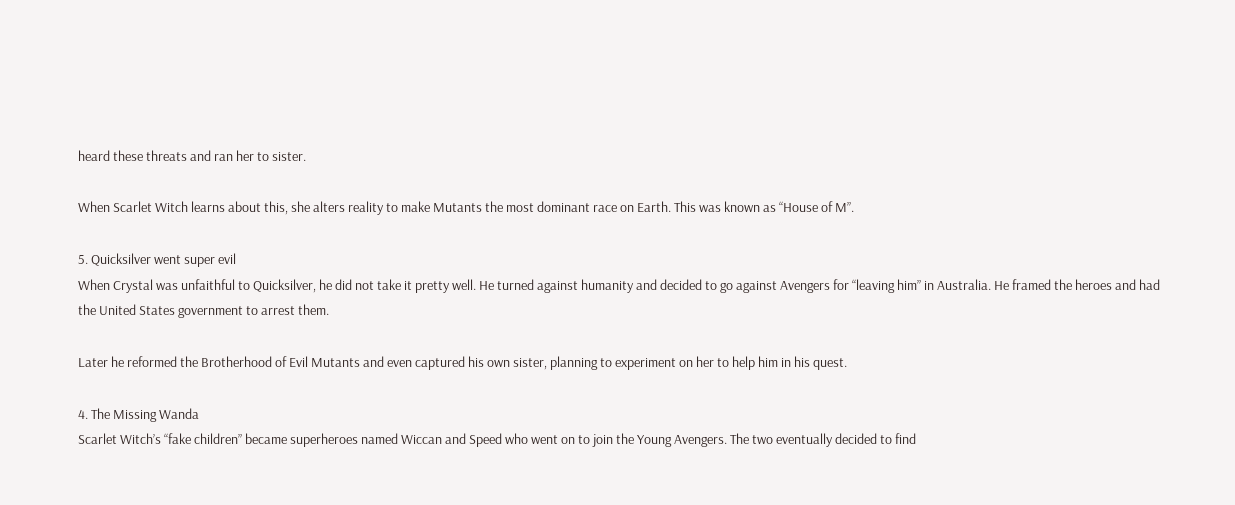heard these threats and ran her to sister.

When Scarlet Witch learns about this, she alters reality to make Mutants the most dominant race on Earth. This was known as “House of M”.

5. Quicksilver went super evil
When Crystal was unfaithful to Quicksilver, he did not take it pretty well. He turned against humanity and decided to go against Avengers for “leaving him” in Australia. He framed the heroes and had the United States government to arrest them.

Later he reformed the Brotherhood of Evil Mutants and even captured his own sister, planning to experiment on her to help him in his quest.

4. The Missing Wanda
Scarlet Witch’s “fake children” became superheroes named Wiccan and Speed who went on to join the Young Avengers. The two eventually decided to find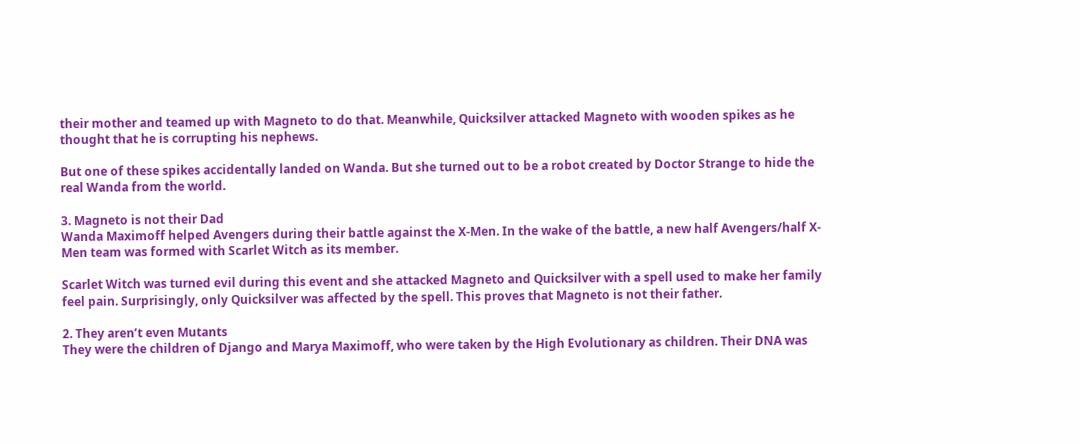their mother and teamed up with Magneto to do that. Meanwhile, Quicksilver attacked Magneto with wooden spikes as he thought that he is corrupting his nephews.

But one of these spikes accidentally landed on Wanda. But she turned out to be a robot created by Doctor Strange to hide the real Wanda from the world.

3. Magneto is not their Dad
Wanda Maximoff helped Avengers during their battle against the X-Men. In the wake of the battle, a new half Avengers/half X-Men team was formed with Scarlet Witch as its member.

Scarlet Witch was turned evil during this event and she attacked Magneto and Quicksilver with a spell used to make her family feel pain. Surprisingly, only Quicksilver was affected by the spell. This proves that Magneto is not their father.

2. They aren’t even Mutants
They were the children of Django and Marya Maximoff, who were taken by the High Evolutionary as children. Their DNA was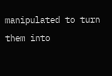manipulated to turn them into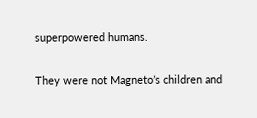superpowered humans.

They were not Magneto’s children and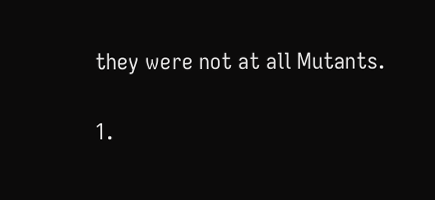they were not at all Mutants.

1.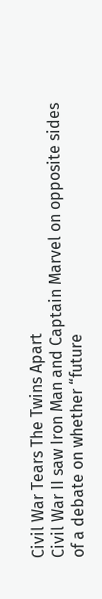Civil War Tears The Twins Apart
Civil War II saw Iron Man and Captain Marvel on opposite sides of a debate on whether “future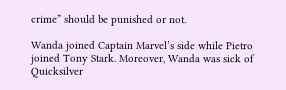crime” should be punished or not.

Wanda joined Captain Marvel’s side while Pietro joined Tony Stark. Moreover, Wanda was sick of Quicksilver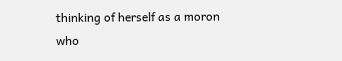thinking of herself as a moron who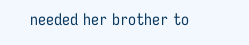needed her brother to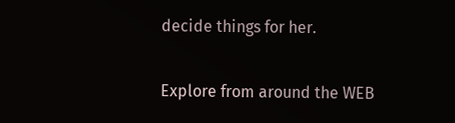decide things for her.

Explore from around the WEB